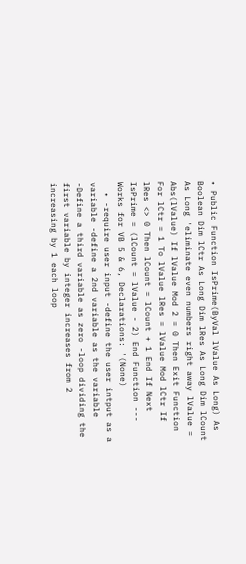• Public Function IsPrime(ByVal lValue As Long) As Boolean Dim lCtr As Long Dim lRes As Long Dim lCount As Long 'eliminate even numbers right away lValue = Abs(lValue) If lValue Mod 2 = 0 Then Exit Function For lCtr = 1 To lValue lRes = lValue Mod lCtr If lRes <> 0 Then lCount = lCount + 1 End If Next IsPrime = (lCount = lValue - 2) End Function --- Works for VB 5 & 6, Declarations: '(None)
  • -require user input -define the user intput as a variable -define a 2nd variable as the variable -Define a third variable as zero -loop dividing the first variable by integer increases from 2 increasing by 1 each loop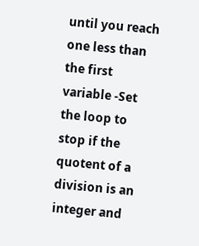until you reach one less than the first variable -Set the loop to stop if the quotent of a division is an integer and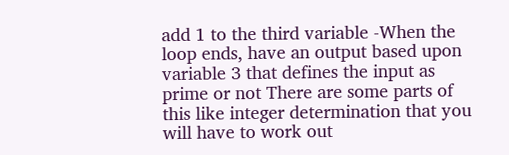add 1 to the third variable -When the loop ends, have an output based upon variable 3 that defines the input as prime or not There are some parts of this like integer determination that you will have to work out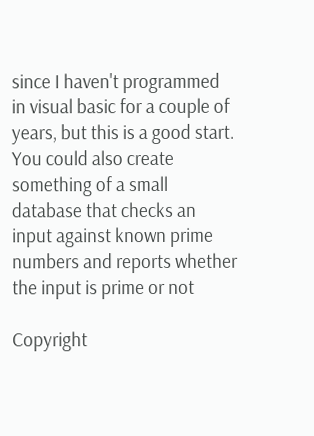since I haven't programmed in visual basic for a couple of years, but this is a good start. You could also create something of a small database that checks an input against known prime numbers and reports whether the input is prime or not

Copyright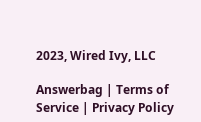2023, Wired Ivy, LLC

Answerbag | Terms of Service | Privacy Policy